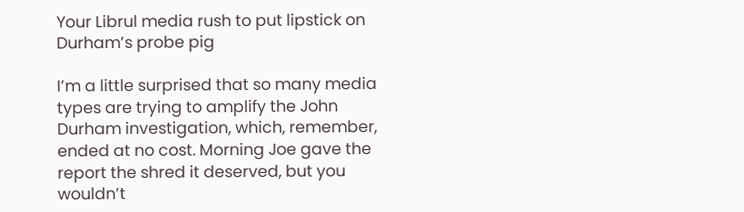Your Librul media rush to put lipstick on Durham’s probe pig

I’m a little surprised that so many media types are trying to amplify the John Durham investigation, which, remember, ended at no cost. Morning Joe gave the report the shred it deserved, but you wouldn’t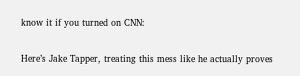know it if you turned on CNN:

Here’s Jake Tapper, treating this mess like he actually proves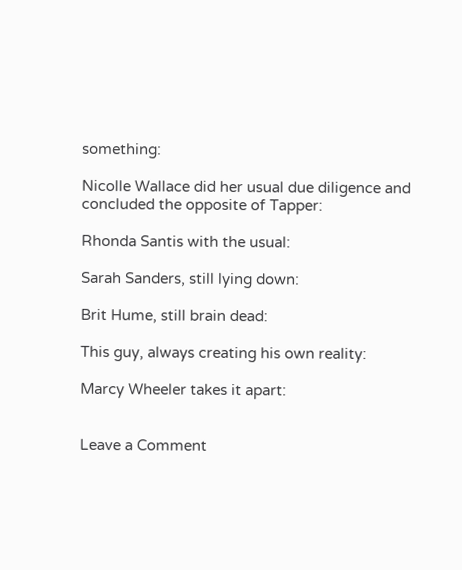something:

Nicolle Wallace did her usual due diligence and concluded the opposite of Tapper:

Rhonda Santis with the usual:

Sarah Sanders, still lying down:

Brit Hume, still brain dead:

This guy, always creating his own reality:

Marcy Wheeler takes it apart:


Leave a Comment